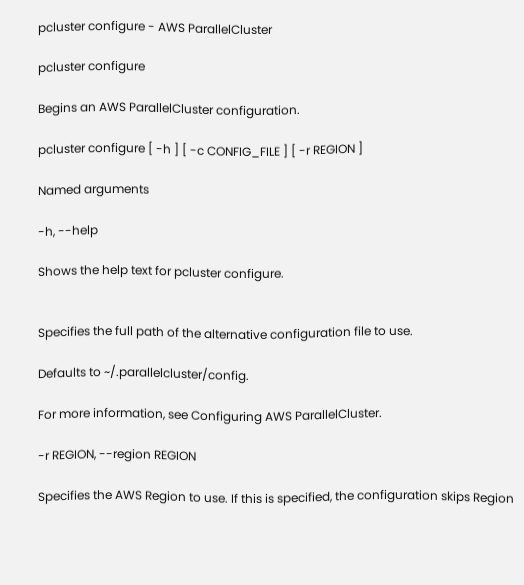pcluster configure - AWS ParallelCluster

pcluster configure

Begins an AWS ParallelCluster configuration.

pcluster configure [ -h ] [ -c CONFIG_FILE ] [ -r REGION ]

Named arguments

-h, --help

Shows the help text for pcluster configure.


Specifies the full path of the alternative configuration file to use.

Defaults to ~/.parallelcluster/config.

For more information, see Configuring AWS ParallelCluster.

-r REGION, --region REGION

Specifies the AWS Region to use. If this is specified, the configuration skips Region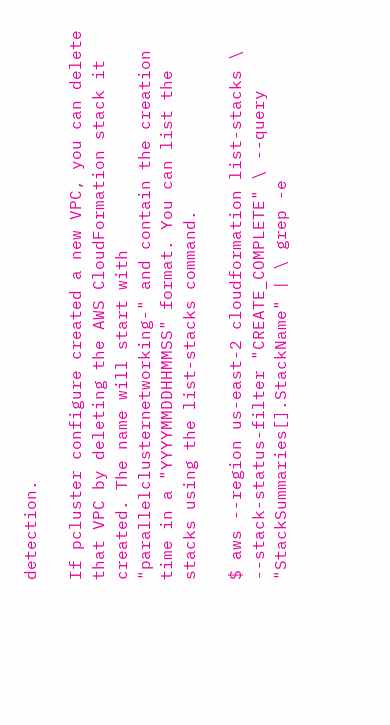detection.

If pcluster configure created a new VPC, you can delete that VPC by deleting the AWS CloudFormation stack it created. The name will start with "parallelclusternetworking-" and contain the creation time in a "YYYYMMDDHHMMSS" format. You can list the stacks using the list-stacks command.

$ aws --region us-east-2 cloudformation list-stacks \ --stack-status-filter "CREATE_COMPLETE" \ --query "StackSummaries[].StackName" | \ grep -e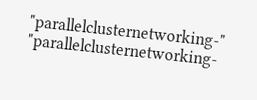"parallelclusternetworking-" "parallelclusternetworking-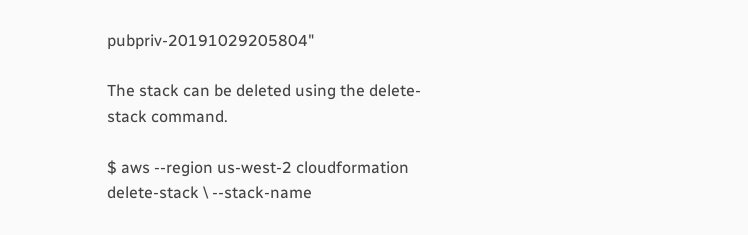pubpriv-20191029205804"

The stack can be deleted using the delete-stack command.

$ aws --region us-west-2 cloudformation delete-stack \ --stack-name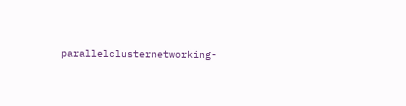parallelclusternetworking-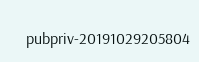pubpriv-20191029205804